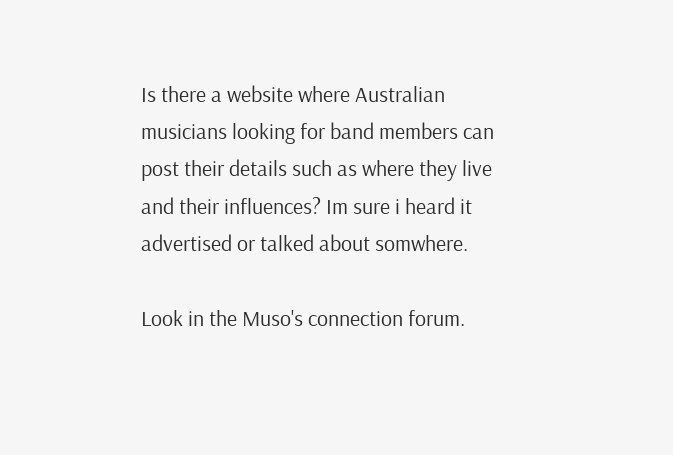Is there a website where Australian musicians looking for band members can post their details such as where they live and their influences? Im sure i heard it advertised or talked about somwhere.

Look in the Muso's connection forum.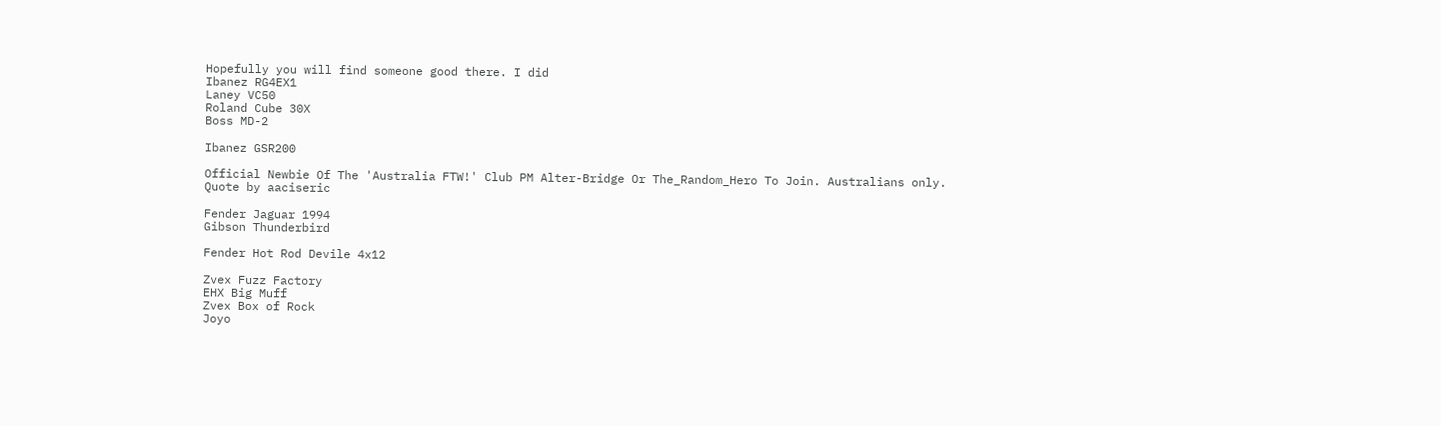Hopefully you will find someone good there. I did
Ibanez RG4EX1
Laney VC50
Roland Cube 30X
Boss MD-2

Ibanez GSR200

Official Newbie Of The 'Australia FTW!' Club PM Alter-Bridge Or The_Random_Hero To Join. Australians only.
Quote by aaciseric

Fender Jaguar 1994
Gibson Thunderbird

Fender Hot Rod Devile 4x12

Zvex Fuzz Factory
EHX Big Muff
Zvex Box of Rock
Joyo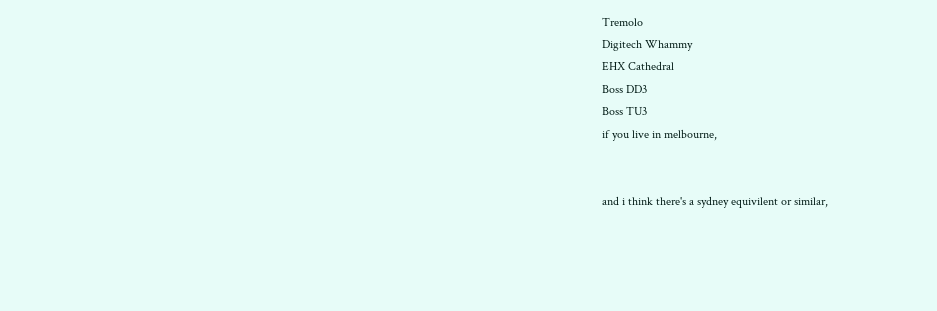Tremolo
Digitech Whammy
EHX Cathedral
Boss DD3
Boss TU3
if you live in melbourne,


and i think there's a sydney equivilent or similar,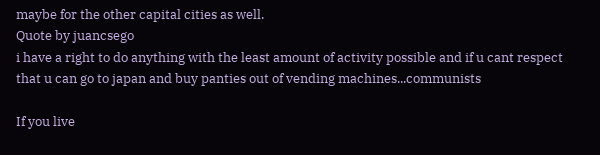maybe for the other capital cities as well.
Quote by juancsego
i have a right to do anything with the least amount of activity possible and if u cant respect that u can go to japan and buy panties out of vending machines...communists

If you live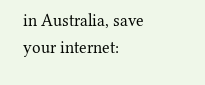in Australia, save your internet: